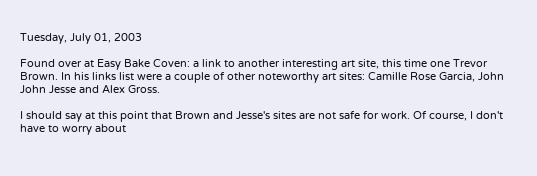Tuesday, July 01, 2003

Found over at Easy Bake Coven: a link to another interesting art site, this time one Trevor Brown. In his links list were a couple of other noteworthy art sites: Camille Rose Garcia, John John Jesse and Alex Gross.

I should say at this point that Brown and Jesse's sites are not safe for work. Of course, I don't have to worry about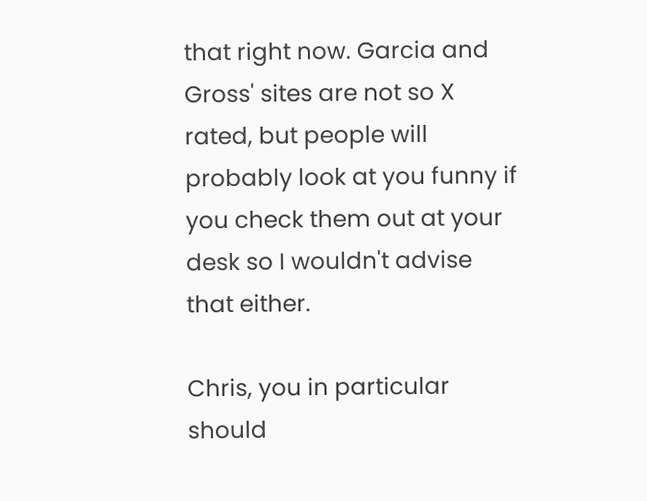that right now. Garcia and Gross' sites are not so X rated, but people will probably look at you funny if you check them out at your desk so I wouldn't advise that either.

Chris, you in particular should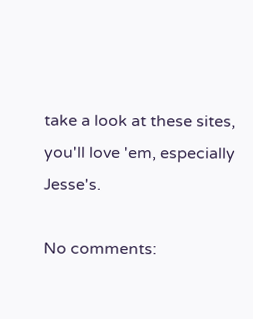take a look at these sites, you'll love 'em, especially Jesse's.

No comments: